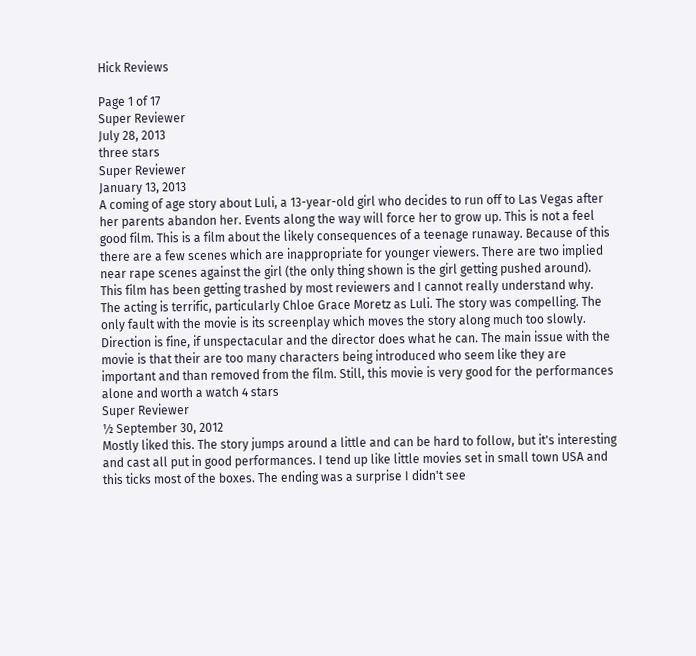Hick Reviews

Page 1 of 17
Super Reviewer
July 28, 2013
three stars
Super Reviewer
January 13, 2013
A coming of age story about Luli, a 13-year-old girl who decides to run off to Las Vegas after her parents abandon her. Events along the way will force her to grow up. This is not a feel good film. This is a film about the likely consequences of a teenage runaway. Because of this there are a few scenes which are inappropriate for younger viewers. There are two implied near rape scenes against the girl (the only thing shown is the girl getting pushed around). This film has been getting trashed by most reviewers and I cannot really understand why. The acting is terrific, particularly Chloe Grace Moretz as Luli. The story was compelling. The only fault with the movie is its screenplay which moves the story along much too slowly. Direction is fine, if unspectacular and the director does what he can. The main issue with the movie is that their are too many characters being introduced who seem like they are important and than removed from the film. Still, this movie is very good for the performances alone and worth a watch 4 stars
Super Reviewer
½ September 30, 2012
Mostly liked this. The story jumps around a little and can be hard to follow, but it's interesting and cast all put in good performances. I tend up like little movies set in small town USA and this ticks most of the boxes. The ending was a surprise I didn't see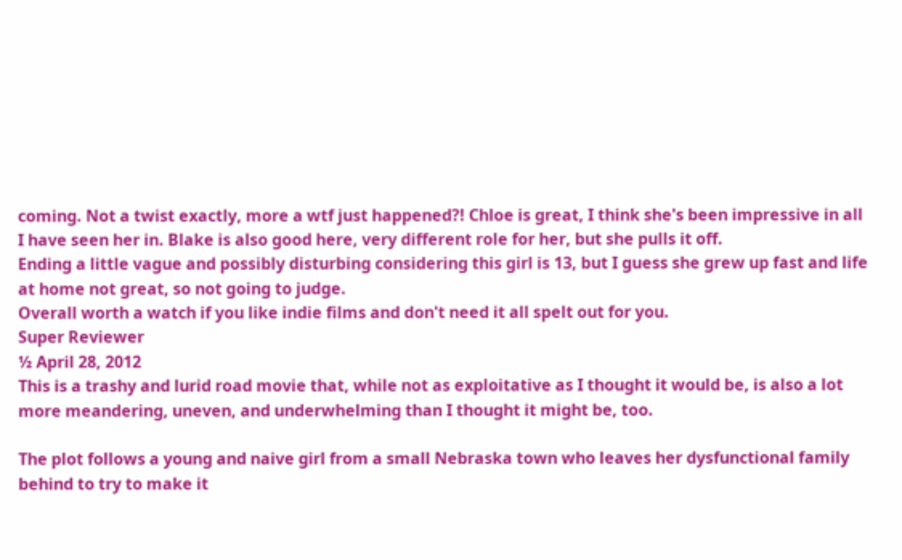coming. Not a twist exactly, more a wtf just happened?! Chloe is great, I think she's been impressive in all I have seen her in. Blake is also good here, very different role for her, but she pulls it off.
Ending a little vague and possibly disturbing considering this girl is 13, but I guess she grew up fast and life at home not great, so not going to judge.
Overall worth a watch if you like indie films and don't need it all spelt out for you.
Super Reviewer
½ April 28, 2012
This is a trashy and lurid road movie that, while not as exploitative as I thought it would be, is also a lot more meandering, uneven, and underwhelming than I thought it might be, too.

The plot follows a young and naive girl from a small Nebraska town who leaves her dysfunctional family behind to try to make it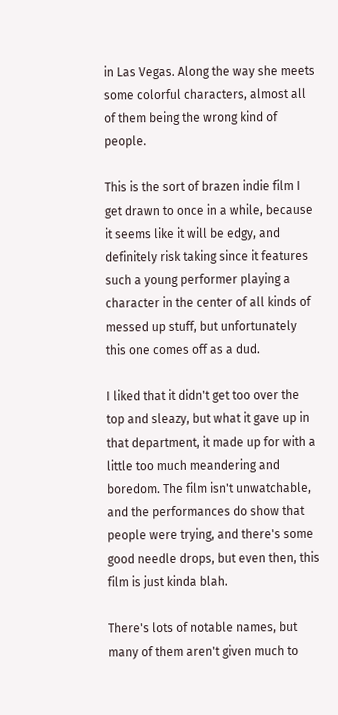in Las Vegas. Along the way she meets some colorful characters, almost all of them being the wrong kind of people.

This is the sort of brazen indie film I get drawn to once in a while, because it seems like it will be edgy, and definitely risk taking since it features such a young performer playing a character in the center of all kinds of messed up stuff, but unfortunately this one comes off as a dud.

I liked that it didn't get too over the top and sleazy, but what it gave up in that department, it made up for with a little too much meandering and boredom. The film isn't unwatchable, and the performances do show that people were trying, and there's some good needle drops, but even then, this film is just kinda blah.

There's lots of notable names, but many of them aren't given much to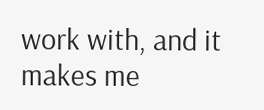work with, and it makes me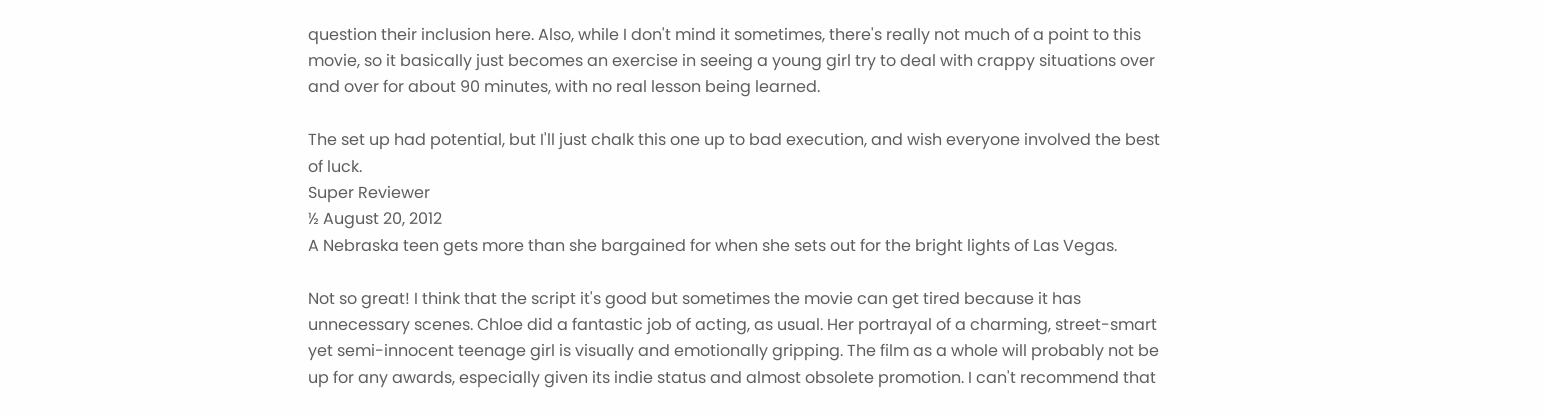question their inclusion here. Also, while I don't mind it sometimes, there's really not much of a point to this movie, so it basically just becomes an exercise in seeing a young girl try to deal with crappy situations over and over for about 90 minutes, with no real lesson being learned.

The set up had potential, but I'll just chalk this one up to bad execution, and wish everyone involved the best of luck.
Super Reviewer
½ August 20, 2012
A Nebraska teen gets more than she bargained for when she sets out for the bright lights of Las Vegas.

Not so great! I think that the script it's good but sometimes the movie can get tired because it has unnecessary scenes. Chloe did a fantastic job of acting, as usual. Her portrayal of a charming, street-smart yet semi-innocent teenage girl is visually and emotionally gripping. The film as a whole will probably not be up for any awards, especially given its indie status and almost obsolete promotion. I can't recommend that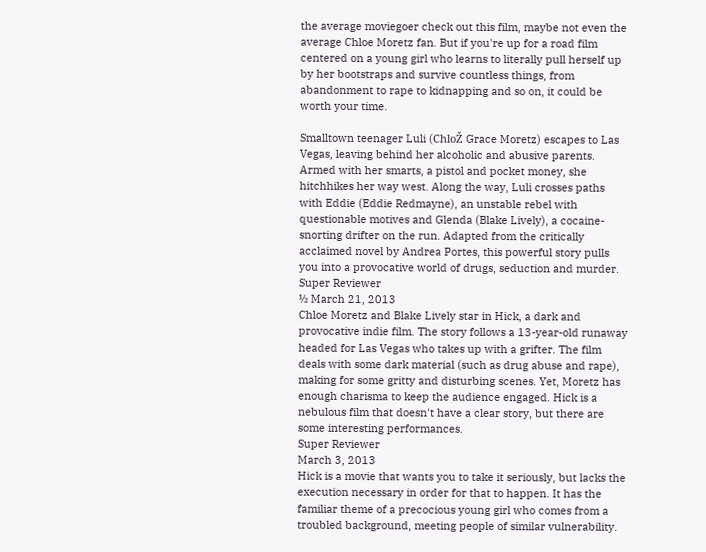the average moviegoer check out this film, maybe not even the average Chloe Moretz fan. But if you're up for a road film centered on a young girl who learns to literally pull herself up by her bootstraps and survive countless things, from abandonment to rape to kidnapping and so on, it could be worth your time.

Smalltown teenager Luli (ChloŽ Grace Moretz) escapes to Las Vegas, leaving behind her alcoholic and abusive parents. Armed with her smarts, a pistol and pocket money, she hitchhikes her way west. Along the way, Luli crosses paths with Eddie (Eddie Redmayne), an unstable rebel with questionable motives and Glenda (Blake Lively), a cocaine-snorting drifter on the run. Adapted from the critically acclaimed novel by Andrea Portes, this powerful story pulls you into a provocative world of drugs, seduction and murder.
Super Reviewer
½ March 21, 2013
Chloe Moretz and Blake Lively star in Hick, a dark and provocative indie film. The story follows a 13-year-old runaway headed for Las Vegas who takes up with a grifter. The film deals with some dark material (such as drug abuse and rape), making for some gritty and disturbing scenes. Yet, Moretz has enough charisma to keep the audience engaged. Hick is a nebulous film that doesn't have a clear story, but there are some interesting performances.
Super Reviewer
March 3, 2013
Hick is a movie that wants you to take it seriously, but lacks the execution necessary in order for that to happen. It has the familiar theme of a precocious young girl who comes from a troubled background, meeting people of similar vulnerability.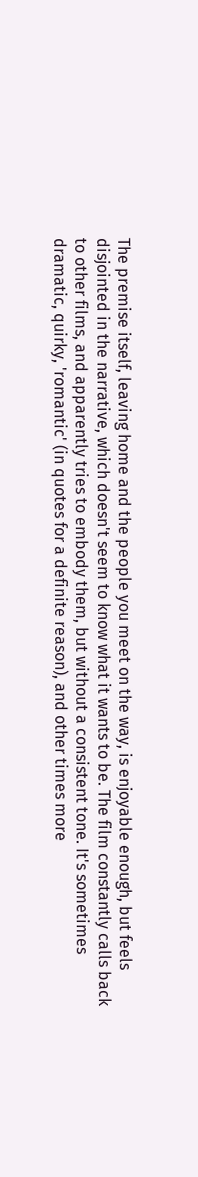The premise itself, leaving home and the people you meet on the way, is enjoyable enough, but feels disjointed in the narrative, which doesn't seem to know what it wants to be. The film constantly calls back to other films, and apparently tries to embody them, but without a consistent tone. It's sometimes dramatic, quirky, 'romantic' (in quotes for a definite reason), and other times more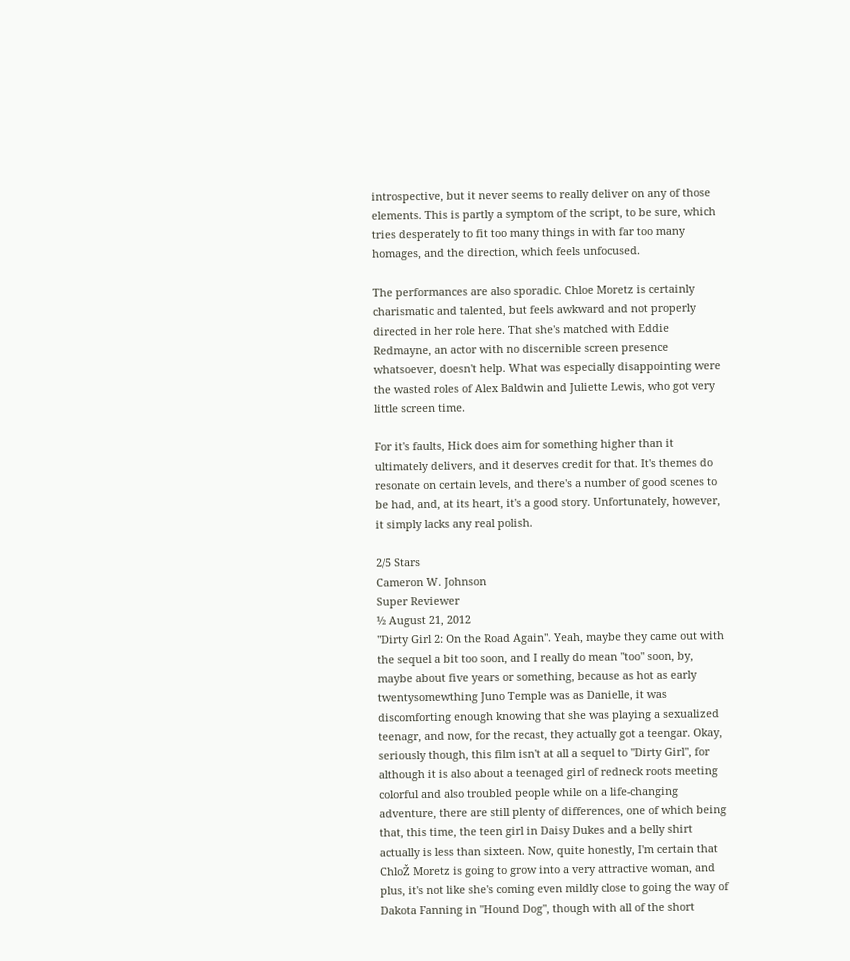introspective, but it never seems to really deliver on any of those elements. This is partly a symptom of the script, to be sure, which tries desperately to fit too many things in with far too many homages, and the direction, which feels unfocused.

The performances are also sporadic. Chloe Moretz is certainly charismatic and talented, but feels awkward and not properly directed in her role here. That she's matched with Eddie Redmayne, an actor with no discernible screen presence whatsoever, doesn't help. What was especially disappointing were the wasted roles of Alex Baldwin and Juliette Lewis, who got very little screen time.

For it's faults, Hick does aim for something higher than it ultimately delivers, and it deserves credit for that. It's themes do resonate on certain levels, and there's a number of good scenes to be had, and, at its heart, it's a good story. Unfortunately, however, it simply lacks any real polish.

2/5 Stars
Cameron W. Johnson
Super Reviewer
½ August 21, 2012
"Dirty Girl 2: On the Road Again". Yeah, maybe they came out with the sequel a bit too soon, and I really do mean "too" soon, by, maybe about five years or something, because as hot as early twentysomewthing Juno Temple was as Danielle, it was discomforting enough knowing that she was playing a sexualized teenagr, and now, for the recast, they actually got a teengar. Okay, seriously though, this film isn't at all a sequel to "Dirty Girl", for although it is also about a teenaged girl of redneck roots meeting colorful and also troubled people while on a life-changing adventure, there are still plenty of differences, one of which being that, this time, the teen girl in Daisy Dukes and a belly shirt actually is less than sixteen. Now, quite honestly, I'm certain that ChloŽ Moretz is going to grow into a very attractive woman, and plus, it's not like she's coming even mildly close to going the way of Dakota Fanning in "Hound Dog", though with all of the short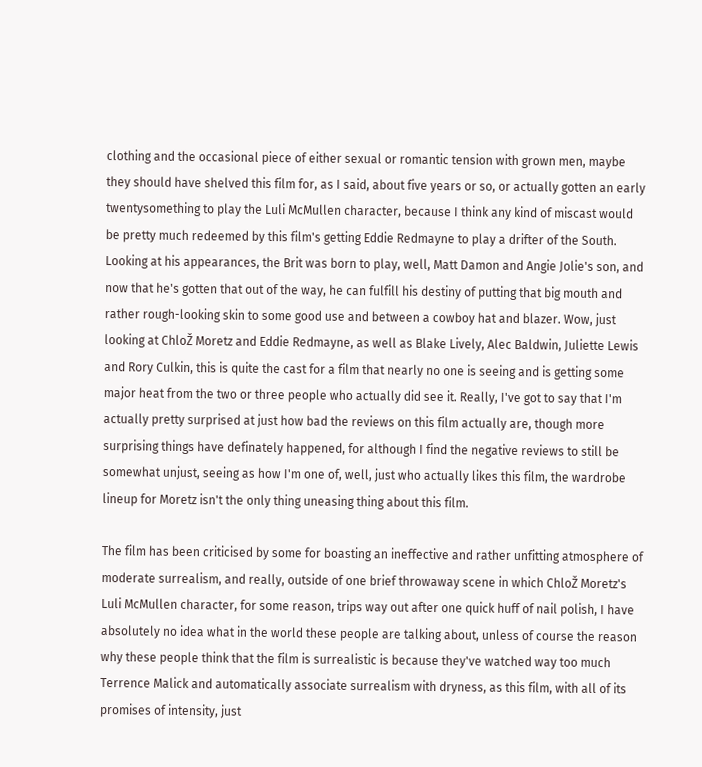clothing and the occasional piece of either sexual or romantic tension with grown men, maybe they should have shelved this film for, as I said, about five years or so, or actually gotten an early twentysomething to play the Luli McMullen character, because I think any kind of miscast would be pretty much redeemed by this film's getting Eddie Redmayne to play a drifter of the South. Looking at his appearances, the Brit was born to play, well, Matt Damon and Angie Jolie's son, and now that he's gotten that out of the way, he can fulfill his destiny of putting that big mouth and rather rough-looking skin to some good use and between a cowboy hat and blazer. Wow, just looking at ChloŽ Moretz and Eddie Redmayne, as well as Blake Lively, Alec Baldwin, Juliette Lewis and Rory Culkin, this is quite the cast for a film that nearly no one is seeing and is getting some major heat from the two or three people who actually did see it. Really, I've got to say that I'm actually pretty surprised at just how bad the reviews on this film actually are, though more surprising things have definately happened, for although I find the negative reviews to still be somewhat unjust, seeing as how I'm one of, well, just who actually likes this film, the wardrobe lineup for Moretz isn't the only thing uneasing thing about this film.

The film has been criticised by some for boasting an ineffective and rather unfitting atmosphere of moderate surrealism, and really, outside of one brief throwaway scene in which ChloŽ Moretz's Luli McMullen character, for some reason, trips way out after one quick huff of nail polish, I have absolutely no idea what in the world these people are talking about, unless of course the reason why these people think that the film is surrealistic is because they've watched way too much Terrence Malick and automatically associate surrealism with dryness, as this film, with all of its promises of intensity, just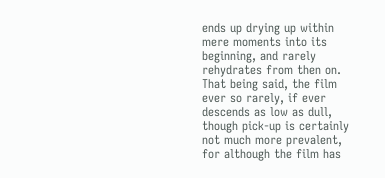ends up drying up within mere moments into its beginning, and rarely rehydrates from then on. That being said, the film ever so rarely, if ever descends as low as dull, though pick-up is certainly not much more prevalent, for although the film has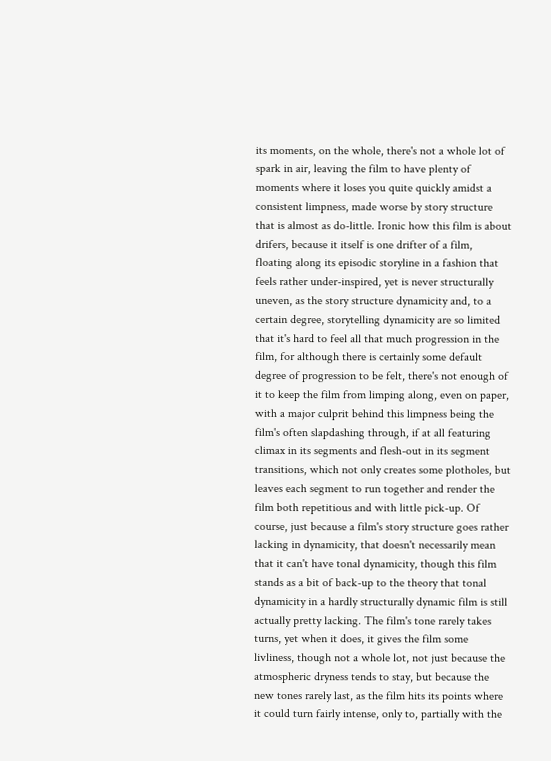its moments, on the whole, there's not a whole lot of spark in air, leaving the film to have plenty of moments where it loses you quite quickly amidst a consistent limpness, made worse by story structure that is almost as do-little. Ironic how this film is about drifers, because it itself is one drifter of a film, floating along its episodic storyline in a fashion that feels rather under-inspired, yet is never structurally uneven, as the story structure dynamicity and, to a certain degree, storytelling dynamicity are so limited that it's hard to feel all that much progression in the film, for although there is certainly some default degree of progression to be felt, there's not enough of it to keep the film from limping along, even on paper, with a major culprit behind this limpness being the film's often slapdashing through, if at all featuring climax in its segments and flesh-out in its segment transitions, which not only creates some plotholes, but leaves each segment to run together and render the film both repetitious and with little pick-up. Of course, just because a film's story structure goes rather lacking in dynamicity, that doesn't necessarily mean that it can't have tonal dynamicity, though this film stands as a bit of back-up to the theory that tonal dynamicity in a hardly structurally dynamic film is still actually pretty lacking. The film's tone rarely takes turns, yet when it does, it gives the film some livliness, though not a whole lot, not just because the atmospheric dryness tends to stay, but because the new tones rarely last, as the film hits its points where it could turn fairly intense, only to, partially with the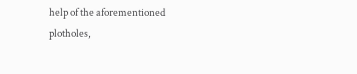help of the aforementioned plotholes,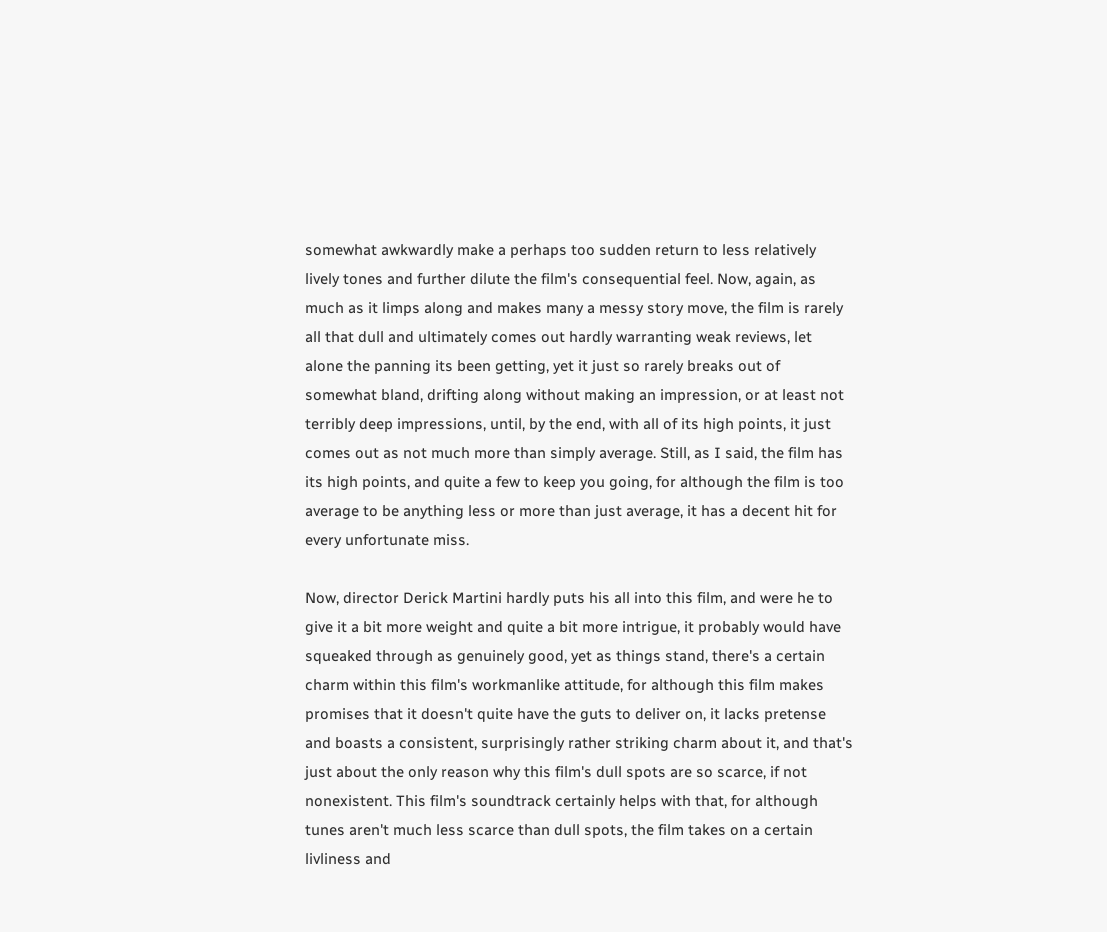somewhat awkwardly make a perhaps too sudden return to less relatively lively tones and further dilute the film's consequential feel. Now, again, as much as it limps along and makes many a messy story move, the film is rarely all that dull and ultimately comes out hardly warranting weak reviews, let alone the panning its been getting, yet it just so rarely breaks out of somewhat bland, drifting along without making an impression, or at least not terribly deep impressions, until, by the end, with all of its high points, it just comes out as not much more than simply average. Still, as I said, the film has its high points, and quite a few to keep you going, for although the film is too average to be anything less or more than just average, it has a decent hit for every unfortunate miss.

Now, director Derick Martini hardly puts his all into this film, and were he to give it a bit more weight and quite a bit more intrigue, it probably would have squeaked through as genuinely good, yet as things stand, there's a certain charm within this film's workmanlike attitude, for although this film makes promises that it doesn't quite have the guts to deliver on, it lacks pretense and boasts a consistent, surprisingly rather striking charm about it, and that's just about the only reason why this film's dull spots are so scarce, if not nonexistent. This film's soundtrack certainly helps with that, for although tunes aren't much less scarce than dull spots, the film takes on a certain livliness and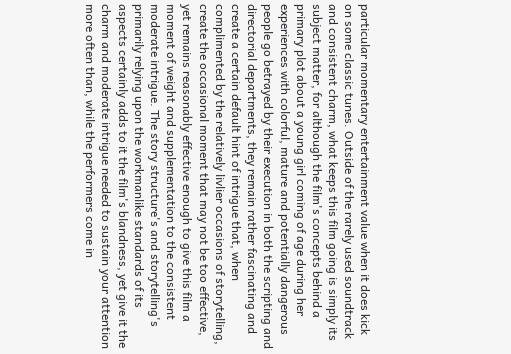particular momentary entertainment value when it does kick on some classic tunes. Outside of the rarely used soundtrack and consistent charm, what keeps this film going is simply its subject matter, for although the film's concepts behind a primary plot about a young girl coming of age during her experiences with colorful, mature and potentially dangerous people go betrayed by their execution in both the scripting and directorial departments, they remain rather fascinating and create a certain default hint of intrigue that, when complimented by the relatively livlier occasions of storytelling, create the occasional moment that may not be too effective, yet remains reasonably effective enough to give this film a moment of weight and supplementation to the consistent moderate intrigue. The story structure's and storytelling's primarily relying upon the workmanlike standards of its aspects certainly adds to it the film's blandness, yet give it the charm and moderate intrigue needed to sustain your attention more often than, while the performers come in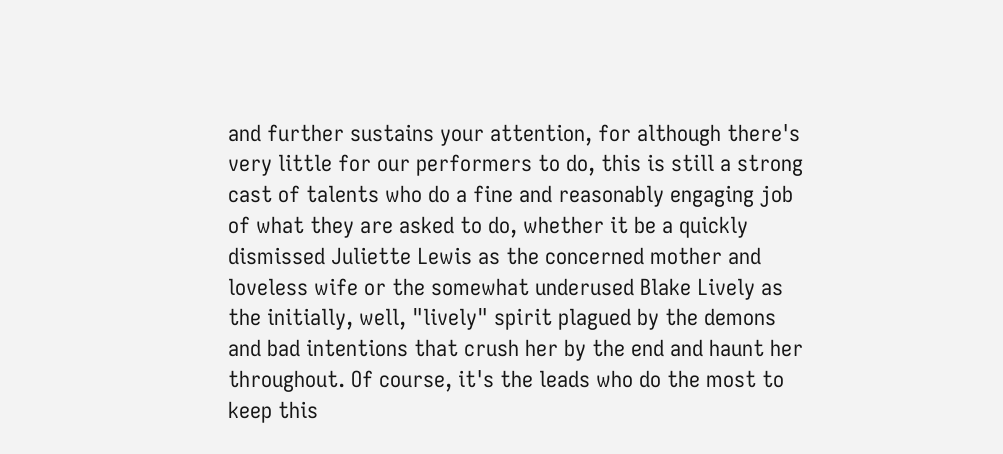and further sustains your attention, for although there's very little for our performers to do, this is still a strong cast of talents who do a fine and reasonably engaging job of what they are asked to do, whether it be a quickly dismissed Juliette Lewis as the concerned mother and loveless wife or the somewhat underused Blake Lively as the initially, well, "lively" spirit plagued by the demons and bad intentions that crush her by the end and haunt her throughout. Of course, it's the leads who do the most to keep this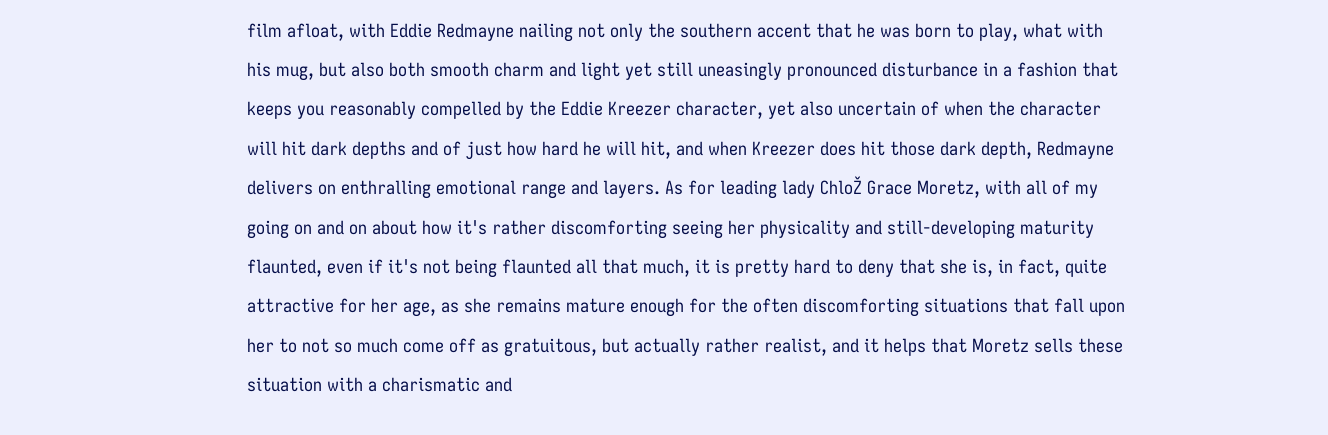film afloat, with Eddie Redmayne nailing not only the southern accent that he was born to play, what with his mug, but also both smooth charm and light yet still uneasingly pronounced disturbance in a fashion that keeps you reasonably compelled by the Eddie Kreezer character, yet also uncertain of when the character will hit dark depths and of just how hard he will hit, and when Kreezer does hit those dark depth, Redmayne delivers on enthralling emotional range and layers. As for leading lady ChloŽ Grace Moretz, with all of my going on and on about how it's rather discomforting seeing her physicality and still-developing maturity flaunted, even if it's not being flaunted all that much, it is pretty hard to deny that she is, in fact, quite attractive for her age, as she remains mature enough for the often discomforting situations that fall upon her to not so much come off as gratuitous, but actually rather realist, and it helps that Moretz sells these situation with a charismatic and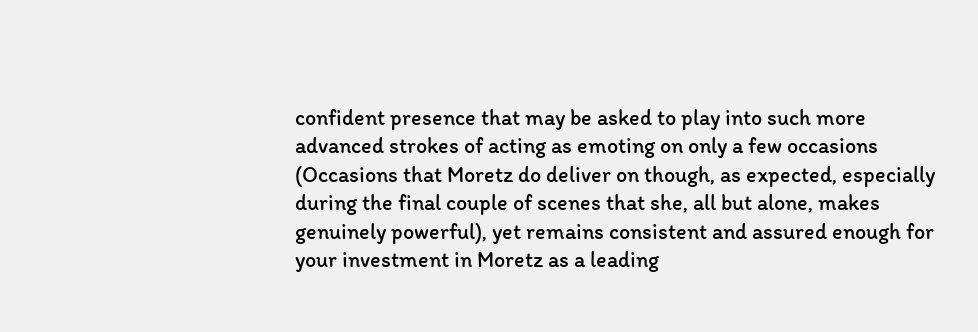confident presence that may be asked to play into such more advanced strokes of acting as emoting on only a few occasions (Occasions that Moretz do deliver on though, as expected, especially during the final couple of scenes that she, all but alone, makes genuinely powerful), yet remains consistent and assured enough for your investment in Moretz as a leading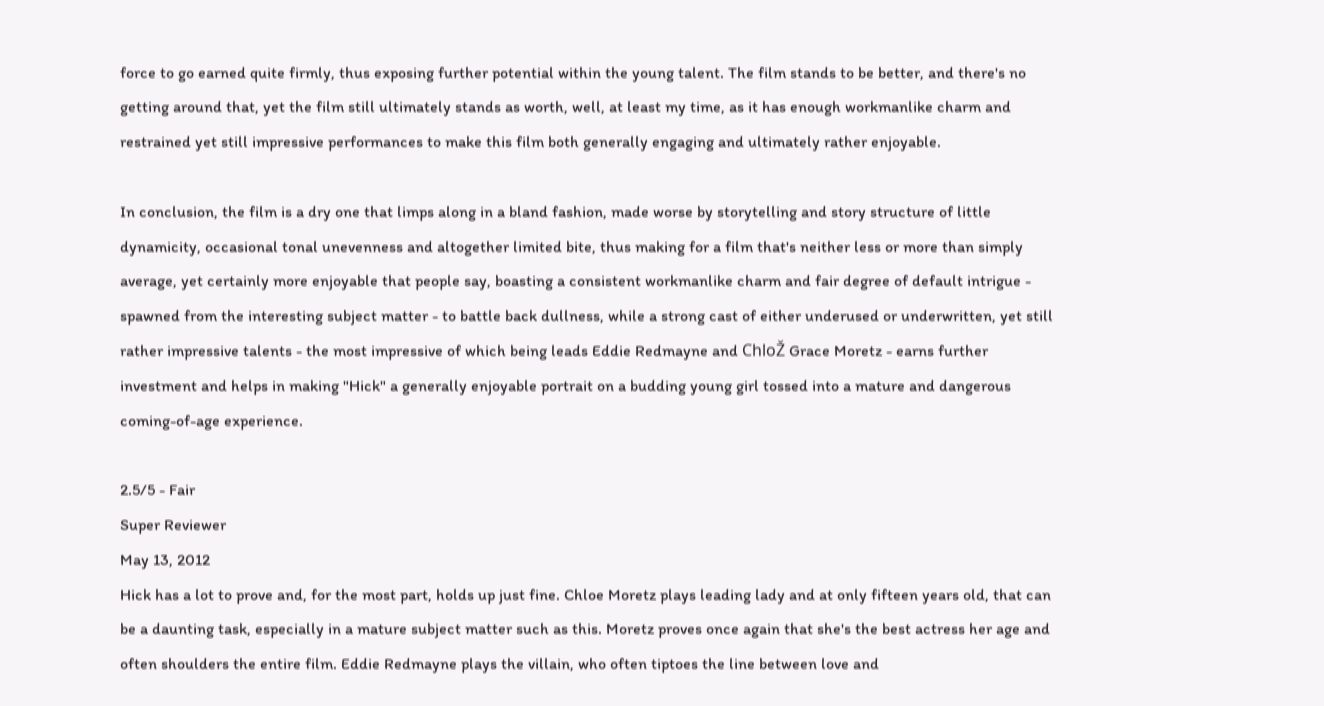force to go earned quite firmly, thus exposing further potential within the young talent. The film stands to be better, and there's no getting around that, yet the film still ultimately stands as worth, well, at least my time, as it has enough workmanlike charm and restrained yet still impressive performances to make this film both generally engaging and ultimately rather enjoyable.

In conclusion, the film is a dry one that limps along in a bland fashion, made worse by storytelling and story structure of little dynamicity, occasional tonal unevenness and altogether limited bite, thus making for a film that's neither less or more than simply average, yet certainly more enjoyable that people say, boasting a consistent workmanlike charm and fair degree of default intrigue - spawned from the interesting subject matter - to battle back dullness, while a strong cast of either underused or underwritten, yet still rather impressive talents - the most impressive of which being leads Eddie Redmayne and ChloŽ Grace Moretz - earns further investment and helps in making "Hick" a generally enjoyable portrait on a budding young girl tossed into a mature and dangerous coming-of-age experience.

2.5/5 - Fair
Super Reviewer
May 13, 2012
Hick has a lot to prove and, for the most part, holds up just fine. Chloe Moretz plays leading lady and at only fifteen years old, that can be a daunting task, especially in a mature subject matter such as this. Moretz proves once again that she's the best actress her age and often shoulders the entire film. Eddie Redmayne plays the villain, who often tiptoes the line between love and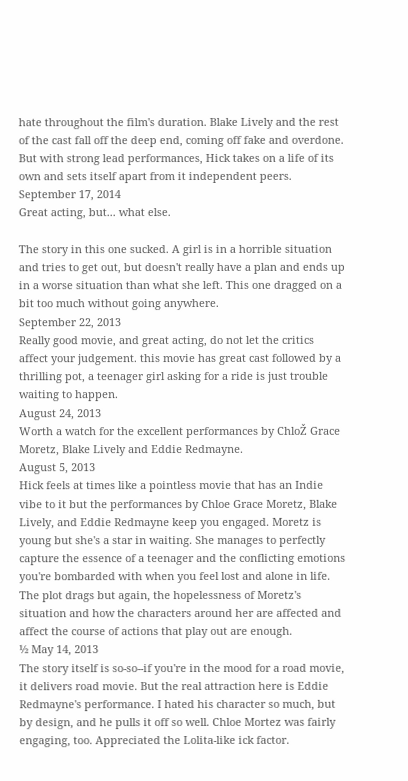hate throughout the film's duration. Blake Lively and the rest of the cast fall off the deep end, coming off fake and overdone. But with strong lead performances, Hick takes on a life of its own and sets itself apart from it independent peers.
September 17, 2014
Great acting, but... what else.

The story in this one sucked. A girl is in a horrible situation and tries to get out, but doesn't really have a plan and ends up in a worse situation than what she left. This one dragged on a bit too much without going anywhere.
September 22, 2013
Really good movie, and great acting, do not let the critics affect your judgement. this movie has great cast followed by a thrilling pot, a teenager girl asking for a ride is just trouble waiting to happen.
August 24, 2013
Worth a watch for the excellent performances by ChloŽ Grace Moretz, Blake Lively and Eddie Redmayne.
August 5, 2013
Hick feels at times like a pointless movie that has an Indie vibe to it but the performances by Chloe Grace Moretz, Blake Lively, and Eddie Redmayne keep you engaged. Moretz is young but she's a star in waiting. She manages to perfectly capture the essence of a teenager and the conflicting emotions you're bombarded with when you feel lost and alone in life. The plot drags but again, the hopelessness of Moretz's situation and how the characters around her are affected and affect the course of actions that play out are enough.
½ May 14, 2013
The story itself is so-so--if you're in the mood for a road movie, it delivers road movie. But the real attraction here is Eddie Redmayne's performance. I hated his character so much, but by design, and he pulls it off so well. Chloe Mortez was fairly engaging, too. Appreciated the Lolita-like ick factor.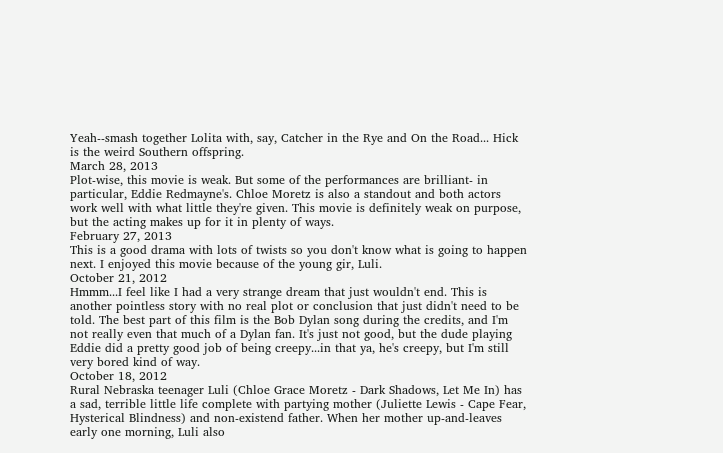Yeah--smash together Lolita with, say, Catcher in the Rye and On the Road... Hick is the weird Southern offspring.
March 28, 2013
Plot-wise, this movie is weak. But some of the performances are brilliant- in particular, Eddie Redmayne's. Chloe Moretz is also a standout and both actors work well with what little they're given. This movie is definitely weak on purpose, but the acting makes up for it in plenty of ways.
February 27, 2013
This is a good drama with lots of twists so you don't know what is going to happen next. I enjoyed this movie because of the young gir, Luli.
October 21, 2012
Hmmm...I feel like I had a very strange dream that just wouldn't end. This is another pointless story with no real plot or conclusion that just didn't need to be told. The best part of this film is the Bob Dylan song during the credits, and I'm not really even that much of a Dylan fan. It's just not good, but the dude playing Eddie did a pretty good job of being creepy...in that ya, he's creepy, but I'm still very bored kind of way.
October 18, 2012
Rural Nebraska teenager Luli (Chloe Grace Moretz - Dark Shadows, Let Me In) has a sad, terrible little life complete with partying mother (Juliette Lewis - Cape Fear, Hysterical Blindness) and non-existend father. When her mother up-and-leaves early one morning, Luli also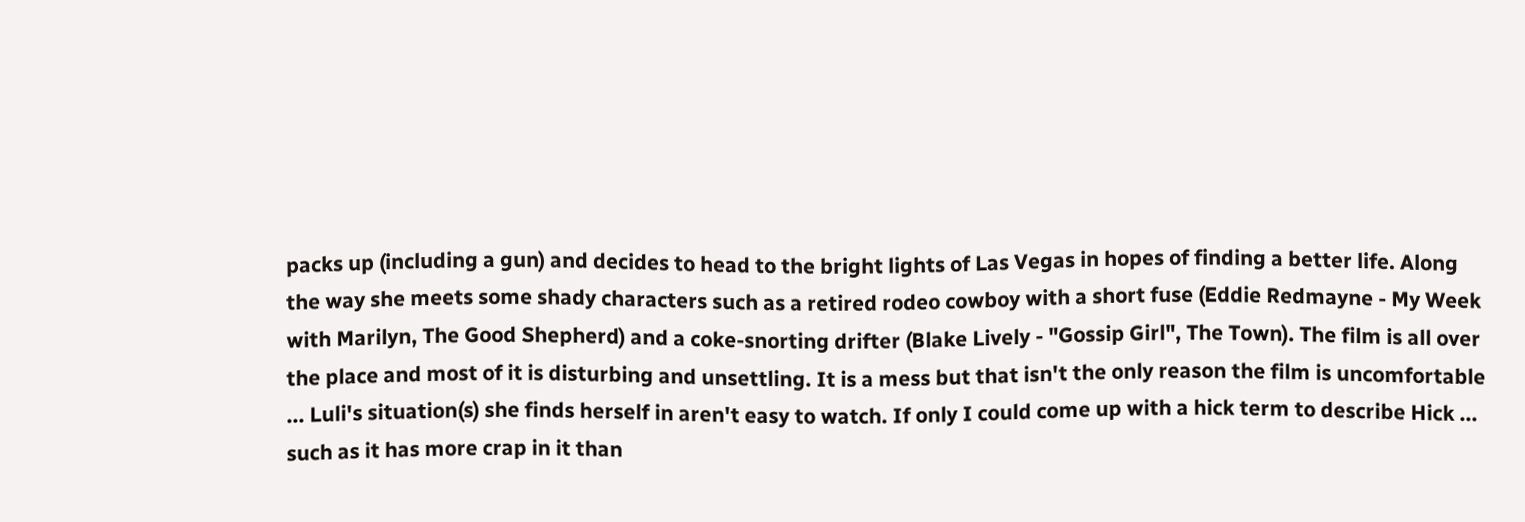packs up (including a gun) and decides to head to the bright lights of Las Vegas in hopes of finding a better life. Along the way she meets some shady characters such as a retired rodeo cowboy with a short fuse (Eddie Redmayne - My Week with Marilyn, The Good Shepherd) and a coke-snorting drifter (Blake Lively - "Gossip Girl", The Town). The film is all over the place and most of it is disturbing and unsettling. It is a mess but that isn't the only reason the film is uncomfortable ... Luli's situation(s) she finds herself in aren't easy to watch. If only I could come up with a hick term to describe Hick ... such as it has more crap in it than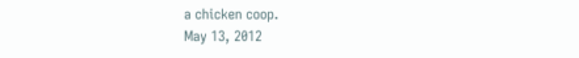a chicken coop.
May 13, 2012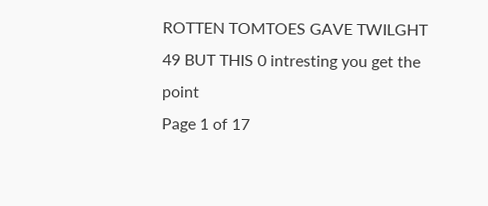ROTTEN TOMTOES GAVE TWILGHT 49 BUT THIS 0 intresting you get the point
Page 1 of 17